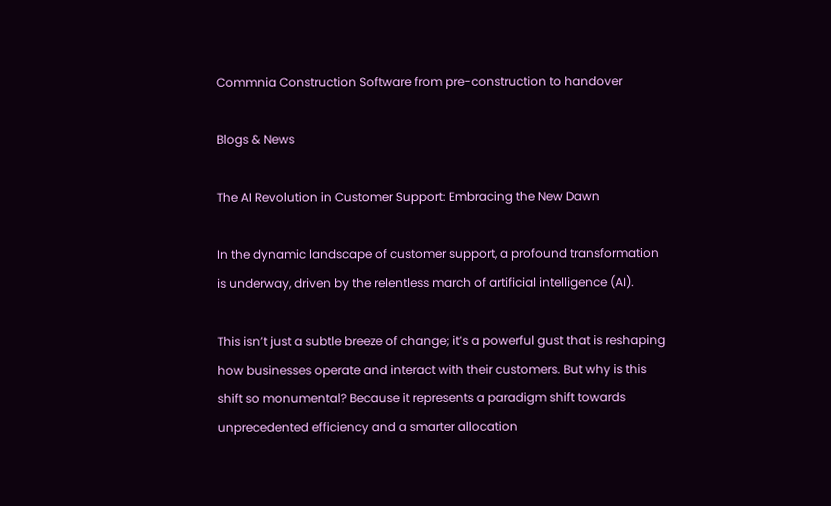Commnia Construction Software from pre-construction to handover

Blogs & News

The AI Revolution in Customer Support: Embracing the New Dawn

In the dynamic landscape of customer support, a profound transformation is underway, driven by the relentless march of artificial intelligence (AI).

This isn’t just a subtle breeze of change; it’s a powerful gust that is reshaping how businesses operate and interact with their customers. But why is this shift so monumental? Because it represents a paradigm shift towards unprecedented efficiency and a smarter allocation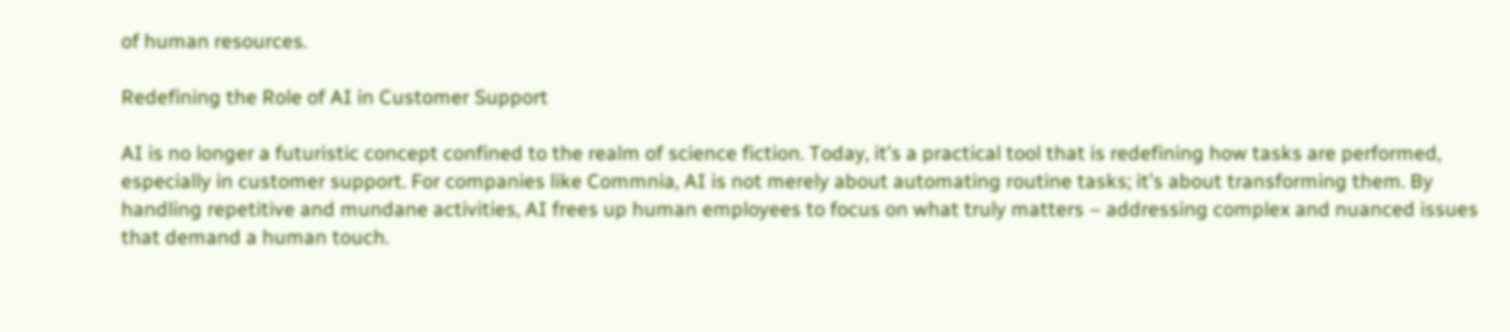of human resources.

Redefining the Role of AI in Customer Support

AI is no longer a futuristic concept confined to the realm of science fiction. Today, it’s a practical tool that is redefining how tasks are performed, especially in customer support. For companies like Commnia, AI is not merely about automating routine tasks; it’s about transforming them. By handling repetitive and mundane activities, AI frees up human employees to focus on what truly matters – addressing complex and nuanced issues that demand a human touch.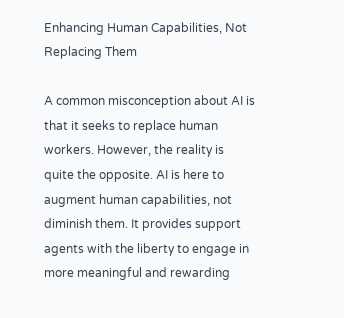Enhancing Human Capabilities, Not Replacing Them

A common misconception about AI is that it seeks to replace human workers. However, the reality is quite the opposite. AI is here to augment human capabilities, not diminish them. It provides support agents with the liberty to engage in more meaningful and rewarding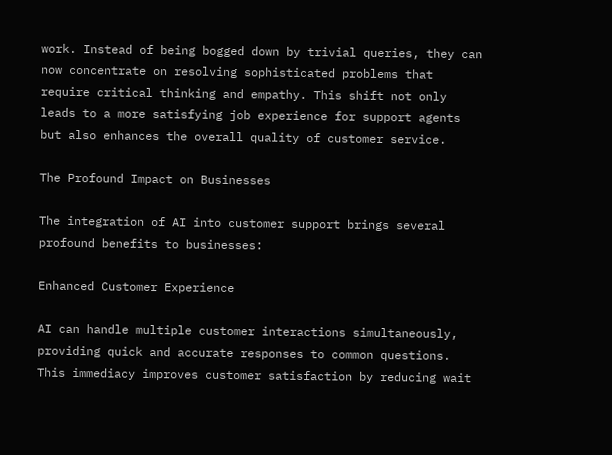work. Instead of being bogged down by trivial queries, they can now concentrate on resolving sophisticated problems that require critical thinking and empathy. This shift not only leads to a more satisfying job experience for support agents but also enhances the overall quality of customer service.

The Profound Impact on Businesses

The integration of AI into customer support brings several profound benefits to businesses:

Enhanced Customer Experience

AI can handle multiple customer interactions simultaneously, providing quick and accurate responses to common questions. This immediacy improves customer satisfaction by reducing wait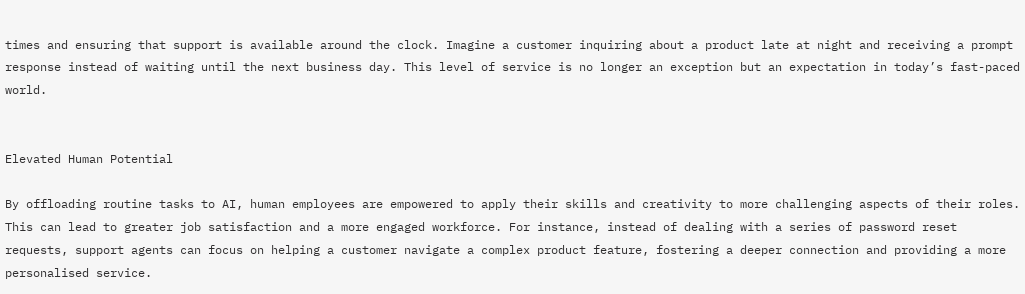times and ensuring that support is available around the clock. Imagine a customer inquiring about a product late at night and receiving a prompt response instead of waiting until the next business day. This level of service is no longer an exception but an expectation in today’s fast-paced world.


Elevated Human Potential

By offloading routine tasks to AI, human employees are empowered to apply their skills and creativity to more challenging aspects of their roles. This can lead to greater job satisfaction and a more engaged workforce. For instance, instead of dealing with a series of password reset requests, support agents can focus on helping a customer navigate a complex product feature, fostering a deeper connection and providing a more personalised service.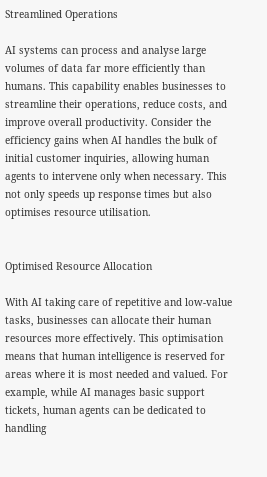Streamlined Operations

AI systems can process and analyse large volumes of data far more efficiently than humans. This capability enables businesses to streamline their operations, reduce costs, and improve overall productivity. Consider the efficiency gains when AI handles the bulk of initial customer inquiries, allowing human agents to intervene only when necessary. This not only speeds up response times but also optimises resource utilisation.


Optimised Resource Allocation

With AI taking care of repetitive and low-value tasks, businesses can allocate their human resources more effectively. This optimisation means that human intelligence is reserved for areas where it is most needed and valued. For example, while AI manages basic support tickets, human agents can be dedicated to handling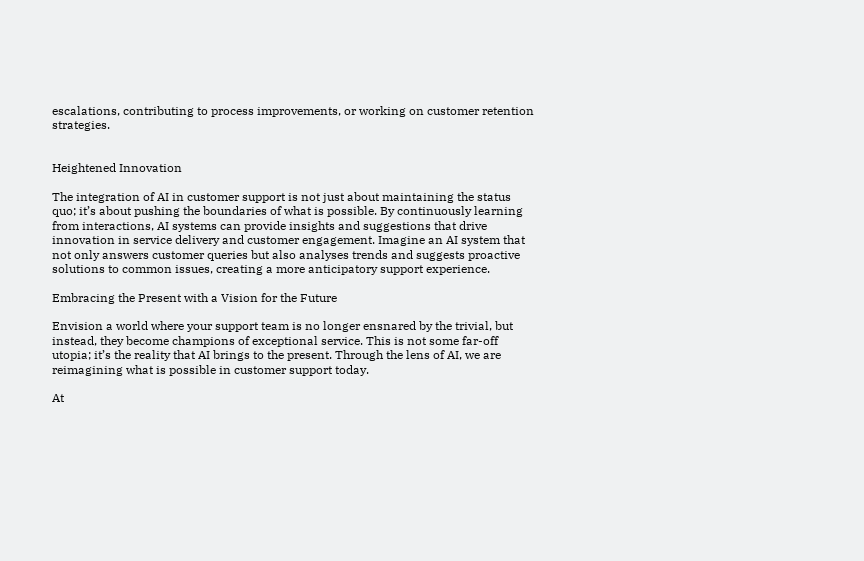escalations, contributing to process improvements, or working on customer retention strategies.


Heightened Innovation

The integration of AI in customer support is not just about maintaining the status quo; it’s about pushing the boundaries of what is possible. By continuously learning from interactions, AI systems can provide insights and suggestions that drive innovation in service delivery and customer engagement. Imagine an AI system that not only answers customer queries but also analyses trends and suggests proactive solutions to common issues, creating a more anticipatory support experience.

Embracing the Present with a Vision for the Future

Envision a world where your support team is no longer ensnared by the trivial, but instead, they become champions of exceptional service. This is not some far-off utopia; it’s the reality that AI brings to the present. Through the lens of AI, we are reimagining what is possible in customer support today.

At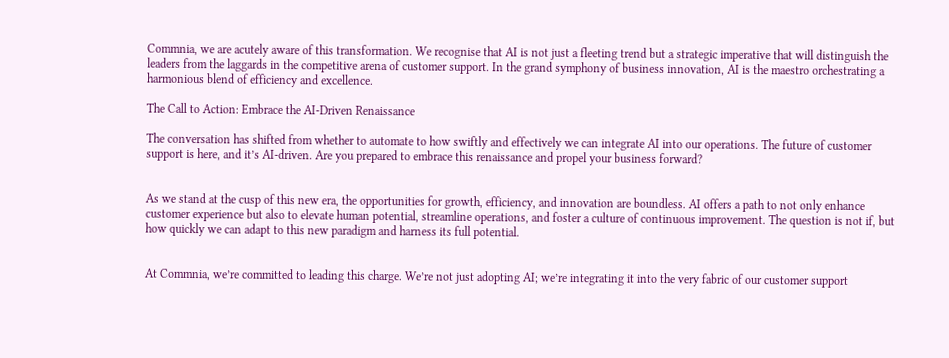Commnia, we are acutely aware of this transformation. We recognise that AI is not just a fleeting trend but a strategic imperative that will distinguish the leaders from the laggards in the competitive arena of customer support. In the grand symphony of business innovation, AI is the maestro orchestrating a harmonious blend of efficiency and excellence.

The Call to Action: Embrace the AI-Driven Renaissance

The conversation has shifted from whether to automate to how swiftly and effectively we can integrate AI into our operations. The future of customer support is here, and it’s AI-driven. Are you prepared to embrace this renaissance and propel your business forward?


As we stand at the cusp of this new era, the opportunities for growth, efficiency, and innovation are boundless. AI offers a path to not only enhance customer experience but also to elevate human potential, streamline operations, and foster a culture of continuous improvement. The question is not if, but how quickly we can adapt to this new paradigm and harness its full potential.


At Commnia, we’re committed to leading this charge. We’re not just adopting AI; we’re integrating it into the very fabric of our customer support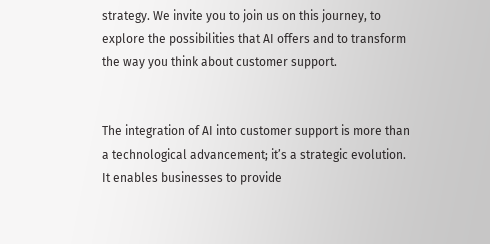strategy. We invite you to join us on this journey, to explore the possibilities that AI offers and to transform the way you think about customer support.


The integration of AI into customer support is more than a technological advancement; it’s a strategic evolution. It enables businesses to provide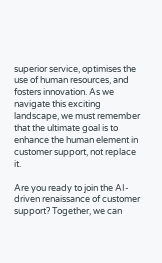superior service, optimises the use of human resources, and fosters innovation. As we navigate this exciting landscape, we must remember that the ultimate goal is to enhance the human element in customer support, not replace it.

Are you ready to join the AI-driven renaissance of customer support? Together, we can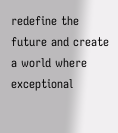redefine the future and create a world where exceptional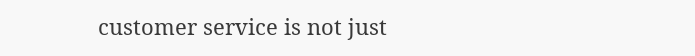customer service is not just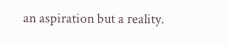an aspiration but a reality.